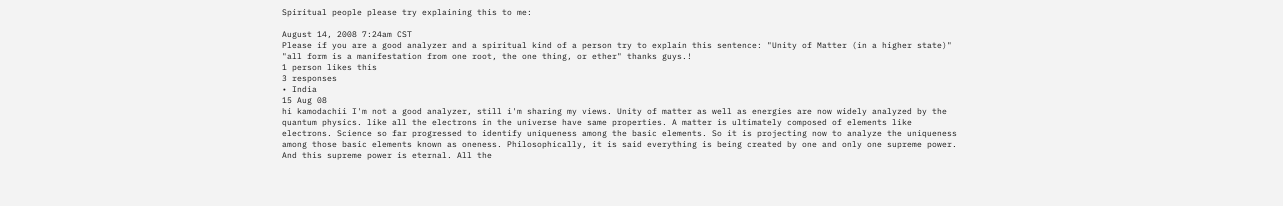Spiritual people please try explaining this to me:

August 14, 2008 7:24am CST
Please if you are a good analyzer and a spiritual kind of a person try to explain this sentence: "Unity of Matter (in a higher state)" "all form is a manifestation from one root, the one thing, or ether" thanks guys.!
1 person likes this
3 responses
• India
15 Aug 08
hi kamodachii I'm not a good analyzer, still i'm sharing my views. Unity of matter as well as energies are now widely analyzed by the quantum physics. like all the electrons in the universe have same properties. A matter is ultimately composed of elements like electrons. Science so far progressed to identify uniqueness among the basic elements. So it is projecting now to analyze the uniqueness among those basic elements known as oneness. Philosophically, it is said everything is being created by one and only one supreme power. And this supreme power is eternal. All the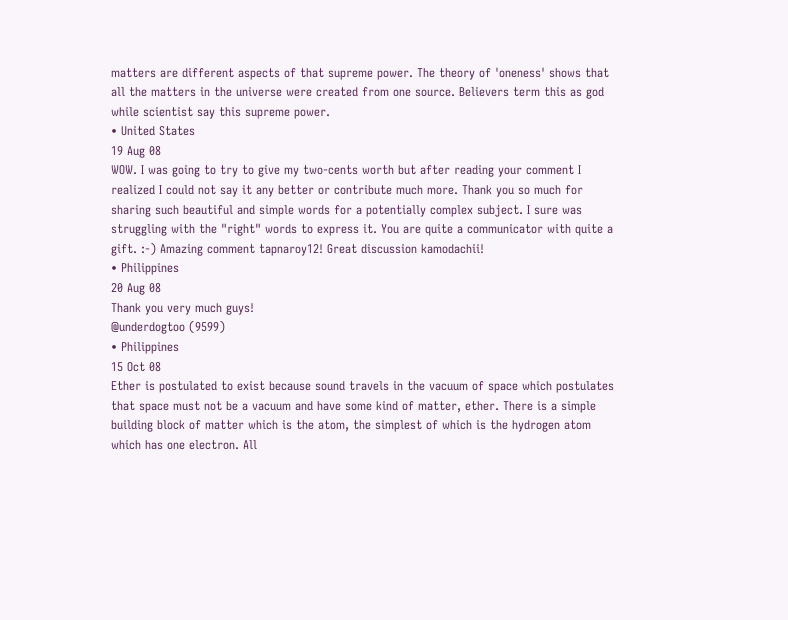matters are different aspects of that supreme power. The theory of 'oneness' shows that all the matters in the universe were created from one source. Believers term this as god while scientist say this supreme power.
• United States
19 Aug 08
WOW. I was going to try to give my two-cents worth but after reading your comment I realized I could not say it any better or contribute much more. Thank you so much for sharing such beautiful and simple words for a potentially complex subject. I sure was struggling with the "right" words to express it. You are quite a communicator with quite a gift. :-) Amazing comment tapnaroy12! Great discussion kamodachii!
• Philippines
20 Aug 08
Thank you very much guys!
@underdogtoo (9599)
• Philippines
15 Oct 08
Ether is postulated to exist because sound travels in the vacuum of space which postulates that space must not be a vacuum and have some kind of matter, ether. There is a simple building block of matter which is the atom, the simplest of which is the hydrogen atom which has one electron. All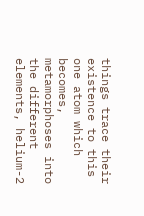things trace their existence to this one atom which becomes, metamorphoses into the different elements, helium-2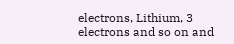electrons, Lithium, 3 electrons and so on and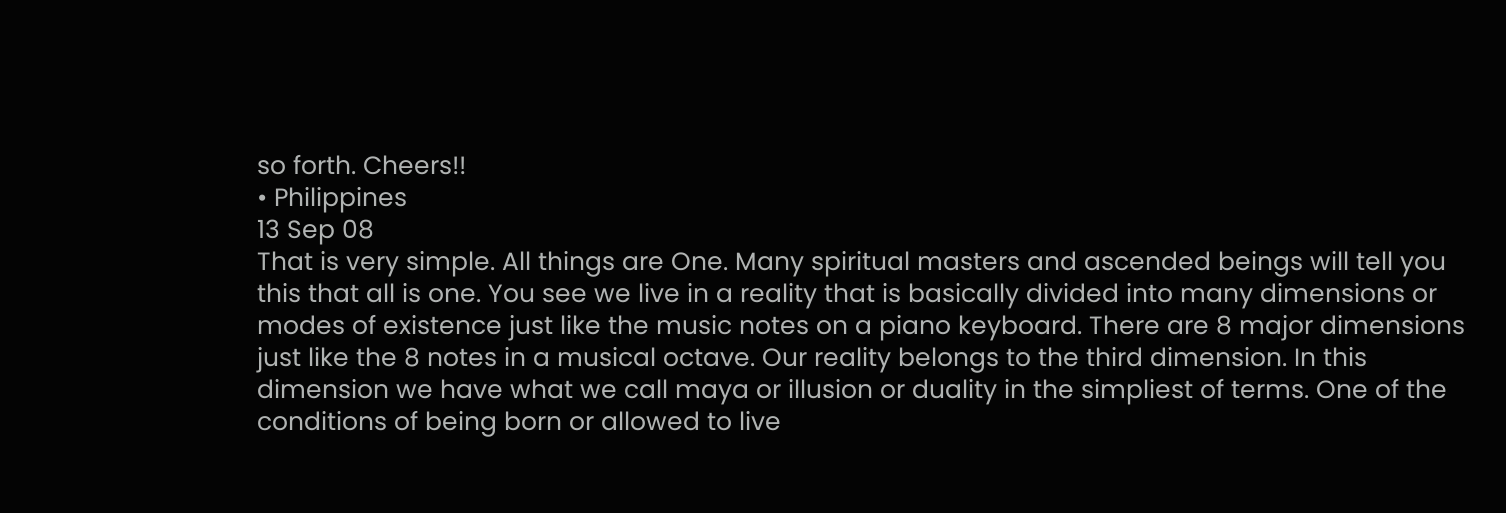so forth. Cheers!!
• Philippines
13 Sep 08
That is very simple. All things are One. Many spiritual masters and ascended beings will tell you this that all is one. You see we live in a reality that is basically divided into many dimensions or modes of existence just like the music notes on a piano keyboard. There are 8 major dimensions just like the 8 notes in a musical octave. Our reality belongs to the third dimension. In this dimension we have what we call maya or illusion or duality in the simpliest of terms. One of the conditions of being born or allowed to live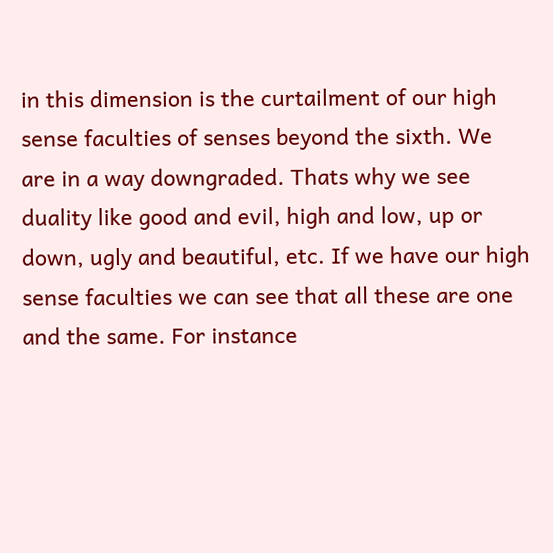in this dimension is the curtailment of our high sense faculties of senses beyond the sixth. We are in a way downgraded. Thats why we see duality like good and evil, high and low, up or down, ugly and beautiful, etc. If we have our high sense faculties we can see that all these are one and the same. For instance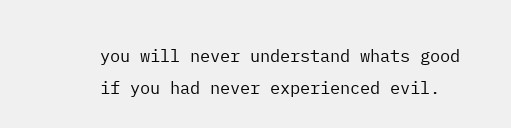you will never understand whats good if you had never experienced evil.